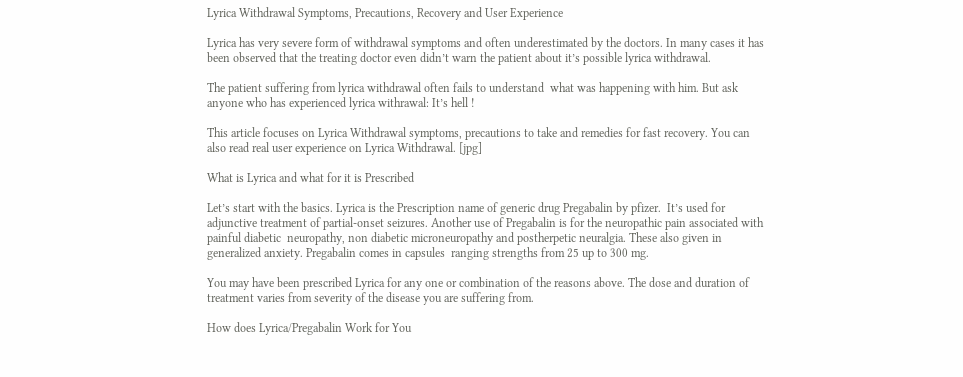Lyrica Withdrawal Symptoms, Precautions, Recovery and User Experience

Lyrica has very severe form of withdrawal symptoms and often underestimated by the doctors. In many cases it has been observed that the treating doctor even didn’t warn the patient about it’s possible lyrica withdrawal.

The patient suffering from lyrica withdrawal often fails to understand  what was happening with him. But ask anyone who has experienced lyrica withrawal: It’s hell !

This article focuses on Lyrica Withdrawal symptoms, precautions to take and remedies for fast recovery. You can also read real user experience on Lyrica Withdrawal. [jpg]

What is Lyrica and what for it is Prescribed

Let’s start with the basics. Lyrica is the Prescription name of generic drug Pregabalin by pfizer.  It’s used for adjunctive treatment of partial-onset seizures. Another use of Pregabalin is for the neuropathic pain associated with painful diabetic  neuropathy, non diabetic microneuropathy and postherpetic neuralgia. These also given in generalized anxiety. Pregabalin comes in capsules  ranging strengths from 25 up to 300 mg.

You may have been prescribed Lyrica for any one or combination of the reasons above. The dose and duration of treatment varies from severity of the disease you are suffering from.

How does Lyrica/Pregabalin Work for You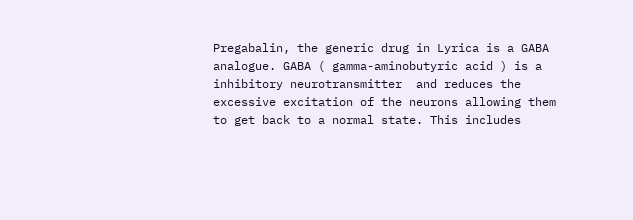Pregabalin, the generic drug in Lyrica is a GABA analogue. GABA ( gamma-aminobutyric acid ) is a inhibitory neurotransmitter  and reduces the excessive excitation of the neurons allowing them to get back to a normal state. This includes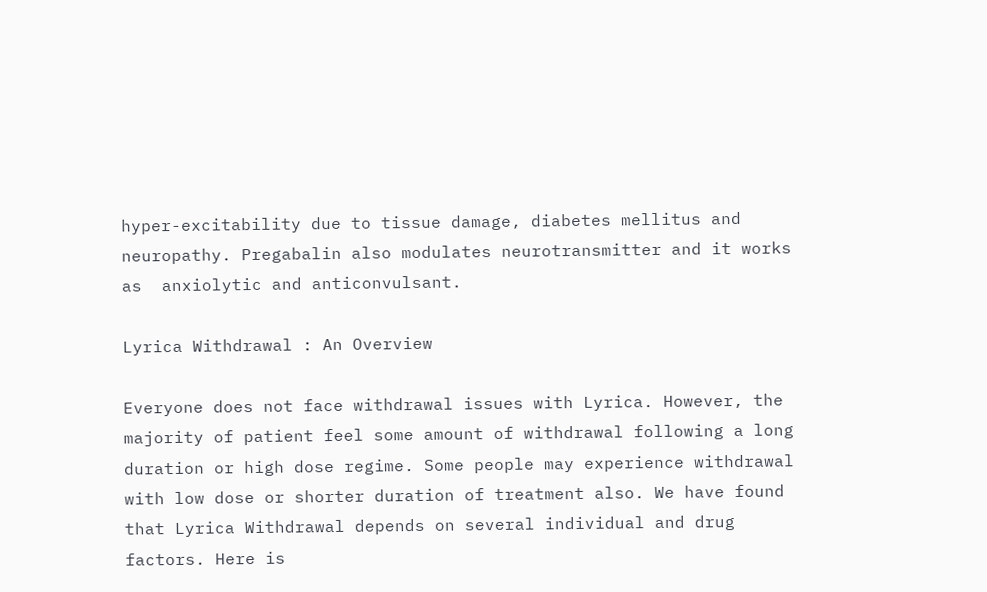hyper-excitability due to tissue damage, diabetes mellitus and neuropathy. Pregabalin also modulates neurotransmitter and it works as  anxiolytic and anticonvulsant.

Lyrica Withdrawal : An Overview

Everyone does not face withdrawal issues with Lyrica. However, the majority of patient feel some amount of withdrawal following a long duration or high dose regime. Some people may experience withdrawal with low dose or shorter duration of treatment also. We have found that Lyrica Withdrawal depends on several individual and drug factors. Here is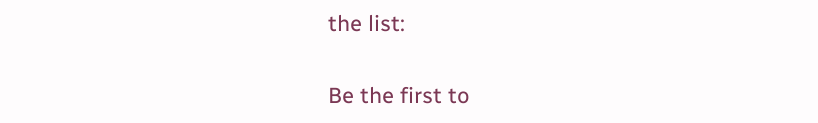the list:


Be the first to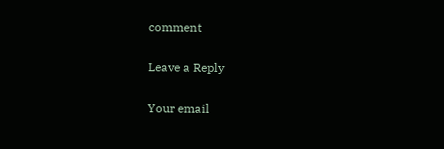comment

Leave a Reply

Your email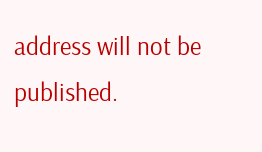address will not be published.